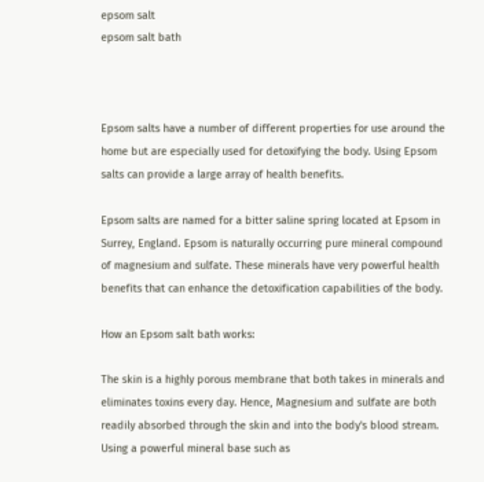epsom salt
epsom salt bath



Epsom salts have a number of different properties for use around the home but are especially used for detoxifying the body. Using Epsom salts can provide a large array of health benefits.

Epsom salts are named for a bitter saline spring located at Epsom in Surrey, England. Epsom is naturally occurring pure mineral compound of magnesium and sulfate. These minerals have very powerful health benefits that can enhance the detoxification capabilities of the body.

How an Epsom salt bath works:

The skin is a highly porous membrane that both takes in minerals and eliminates toxins every day. Hence, Magnesium and sulfate are both readily absorbed through the skin and into the body's blood stream. Using a powerful mineral base such as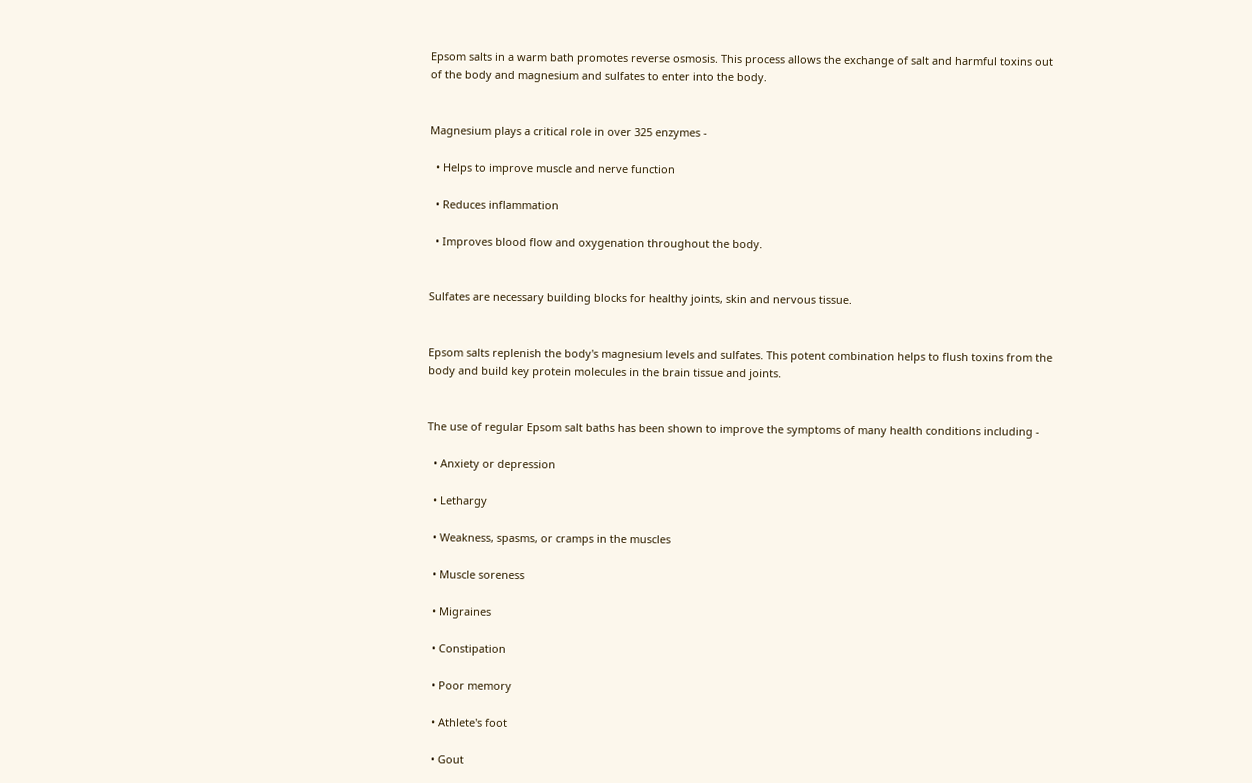Epsom salts in a warm bath promotes reverse osmosis. This process allows the exchange of salt and harmful toxins out of the body and magnesium and sulfates to enter into the body.


Magnesium plays a critical role in over 325 enzymes -

  • Helps to improve muscle and nerve function

  • Reduces inflammation

  • Improves blood flow and oxygenation throughout the body.


Sulfates are necessary building blocks for healthy joints, skin and nervous tissue.


Epsom salts replenish the body's magnesium levels and sulfates. This potent combination helps to flush toxins from the body and build key protein molecules in the brain tissue and joints.


The use of regular Epsom salt baths has been shown to improve the symptoms of many health conditions including -

  • Anxiety or depression

  • Lethargy

  • Weakness, spasms, or cramps in the muscles

  • Muscle soreness

  • Migraines

  • Constipation

  • Poor memory

  • Athlete's foot

  • Gout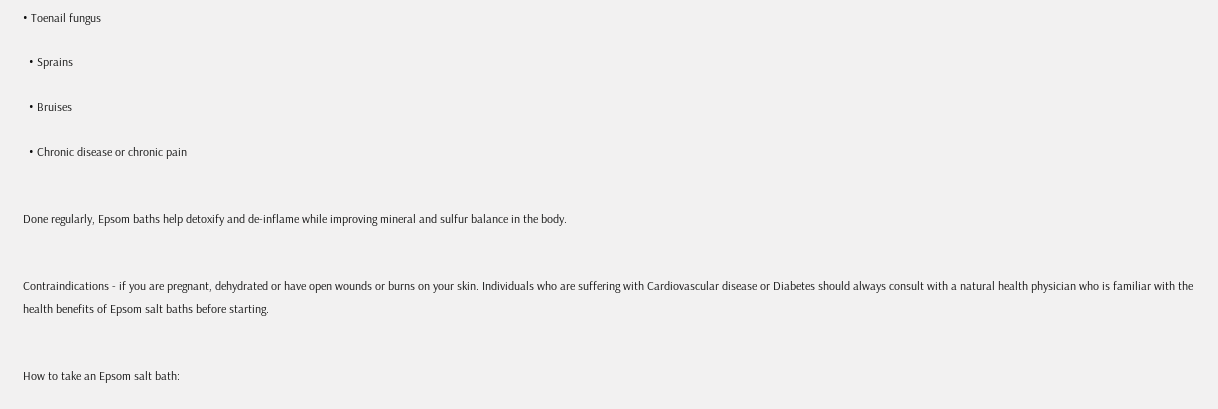• Toenail fungus

  • Sprains

  • Bruises

  • Chronic disease or chronic pain


Done regularly, Epsom baths help detoxify and de-inflame while improving mineral and sulfur balance in the body.


Contraindications - if you are pregnant, dehydrated or have open wounds or burns on your skin. Individuals who are suffering with Cardiovascular disease or Diabetes should always consult with a natural health physician who is familiar with the health benefits of Epsom salt baths before starting.


How to take an Epsom salt bath: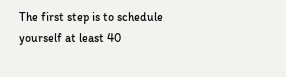The first step is to schedule yourself at least 40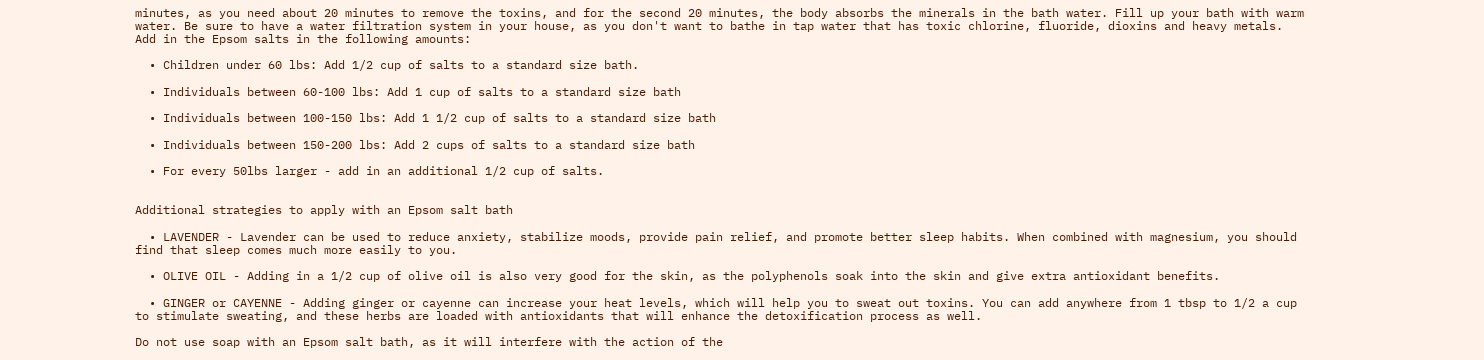minutes, as you need about 20 minutes to remove the toxins, and for the second 20 minutes, the body absorbs the minerals in the bath water. Fill up your bath with warm water. Be sure to have a water filtration system in your house, as you don't want to bathe in tap water that has toxic chlorine, fluoride, dioxins and heavy metals. Add in the Epsom salts in the following amounts:

  • Children under 60 lbs: Add 1/2 cup of salts to a standard size bath.

  • Individuals between 60-100 lbs: Add 1 cup of salts to a standard size bath

  • Individuals between 100-150 lbs: Add 1 1/2 cup of salts to a standard size bath

  • Individuals between 150-200 lbs: Add 2 cups of salts to a standard size bath

  • For every 50lbs larger - add in an additional 1/2 cup of salts.


Additional strategies to apply with an Epsom salt bath

  • LAVENDER - Lavender can be used to reduce anxiety, stabilize moods, provide pain relief, and promote better sleep habits. When combined with magnesium, you should find that sleep comes much more easily to you.

  • OLIVE OIL - Adding in a 1/2 cup of olive oil is also very good for the skin, as the polyphenols soak into the skin and give extra antioxidant benefits.

  • GINGER or CAYENNE - Adding ginger or cayenne can increase your heat levels, which will help you to sweat out toxins. You can add anywhere from 1 tbsp to 1/2 a cup to stimulate sweating, and these herbs are loaded with antioxidants that will enhance the detoxification process as well.

Do not use soap with an Epsom salt bath, as it will interfere with the action of the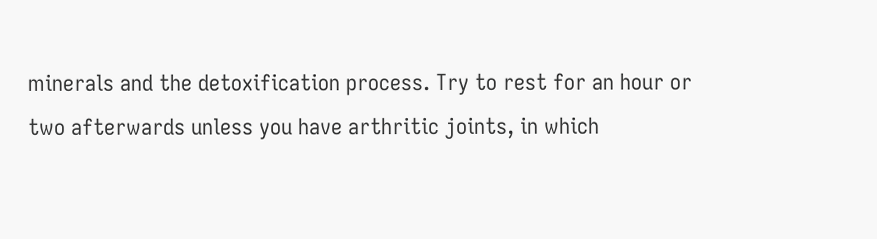minerals and the detoxification process. Try to rest for an hour or two afterwards unless you have arthritic joints, in which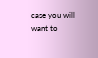case you will want to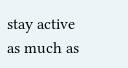stay active as much as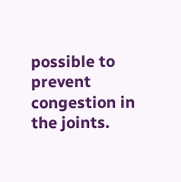possible to prevent congestion in the joints.